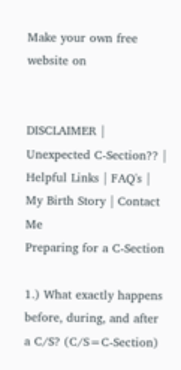Make your own free website on


DISCLAIMER | Unexpected C-Section?? | Helpful Links | FAQ's | My Birth Story | Contact Me
Preparing for a C-Section

1.) What exactly happens before, during, and after a C/S? (C/S=C-Section)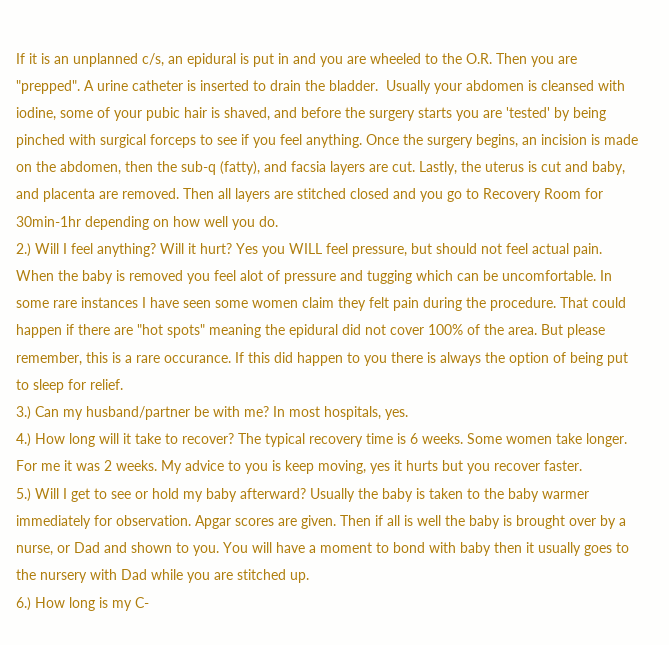If it is an unplanned c/s, an epidural is put in and you are wheeled to the O.R. Then you are "prepped". A urine catheter is inserted to drain the bladder.  Usually your abdomen is cleansed with iodine, some of your pubic hair is shaved, and before the surgery starts you are 'tested' by being pinched with surgical forceps to see if you feel anything. Once the surgery begins, an incision is made on the abdomen, then the sub-q (fatty), and facsia layers are cut. Lastly, the uterus is cut and baby, and placenta are removed. Then all layers are stitched closed and you go to Recovery Room for 30min-1hr depending on how well you do.
2.) Will I feel anything? Will it hurt? Yes you WILL feel pressure, but should not feel actual pain. When the baby is removed you feel alot of pressure and tugging which can be uncomfortable. In some rare instances I have seen some women claim they felt pain during the procedure. That could happen if there are "hot spots" meaning the epidural did not cover 100% of the area. But please remember, this is a rare occurance. If this did happen to you there is always the option of being put to sleep for relief.
3.) Can my husband/partner be with me? In most hospitals, yes.
4.) How long will it take to recover? The typical recovery time is 6 weeks. Some women take longer. For me it was 2 weeks. My advice to you is keep moving, yes it hurts but you recover faster.
5.) Will I get to see or hold my baby afterward? Usually the baby is taken to the baby warmer immediately for observation. Apgar scores are given. Then if all is well the baby is brought over by a nurse, or Dad and shown to you. You will have a moment to bond with baby then it usually goes to the nursery with Dad while you are stitched up.
6.) How long is my C-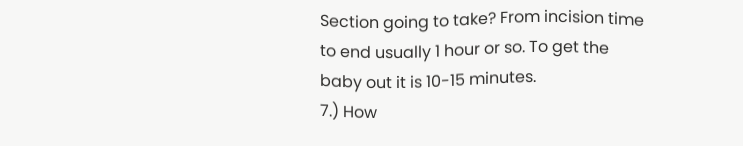Section going to take? From incision time to end usually 1 hour or so. To get the baby out it is 10-15 minutes.
7.) How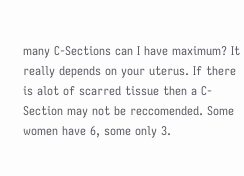many C-Sections can I have maximum? It really depends on your uterus. If there is alot of scarred tissue then a C-Section may not be reccomended. Some women have 6, some only 3.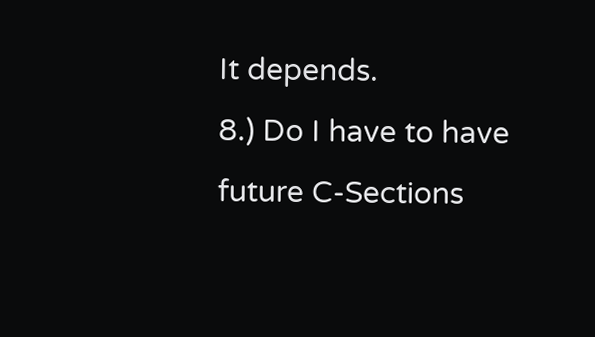It depends.
8.) Do I have to have future C-Sections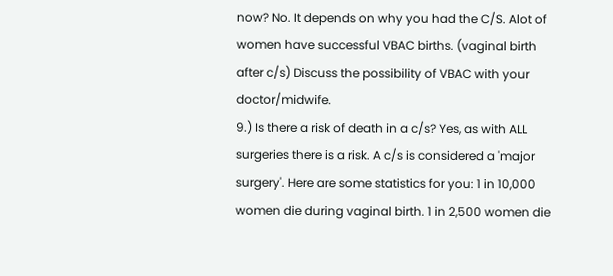now? No. It depends on why you had the C/S. Alot of women have successful VBAC births. (vaginal birth after c/s) Discuss the possibility of VBAC with your doctor/midwife.
9.) Is there a risk of death in a c/s? Yes, as with ALL surgeries there is a risk. A c/s is considered a 'major surgery'. Here are some statistics for you: 1 in 10,000 women die during vaginal birth. 1 in 2,500 women die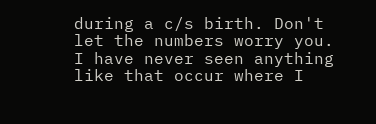during a c/s birth. Don't let the numbers worry you. I have never seen anything like that occur where I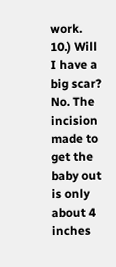work.
10.) Will I have a big scar? No. The incision made to get the baby out is only about 4 inches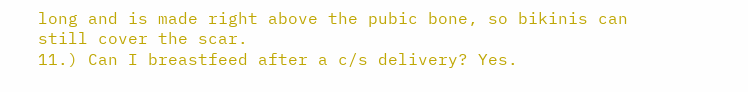long and is made right above the pubic bone, so bikinis can still cover the scar.
11.) Can I breastfeed after a c/s delivery? Yes.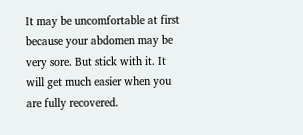It may be uncomfortable at first because your abdomen may be very sore. But stick with it. It will get much easier when you are fully recovered.